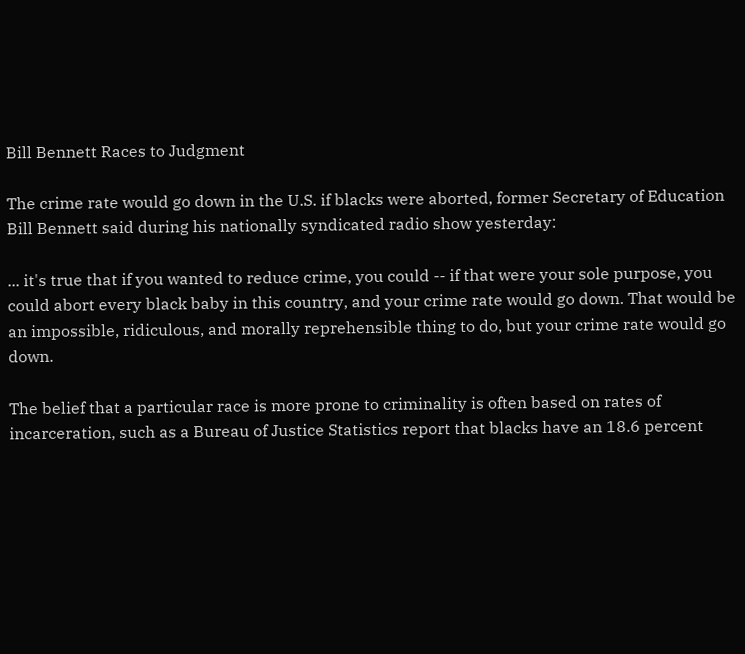Bill Bennett Races to Judgment

The crime rate would go down in the U.S. if blacks were aborted, former Secretary of Education Bill Bennett said during his nationally syndicated radio show yesterday:

... it's true that if you wanted to reduce crime, you could -- if that were your sole purpose, you could abort every black baby in this country, and your crime rate would go down. That would be an impossible, ridiculous, and morally reprehensible thing to do, but your crime rate would go down.

The belief that a particular race is more prone to criminality is often based on rates of incarceration, such as a Bureau of Justice Statistics report that blacks have an 18.6 percent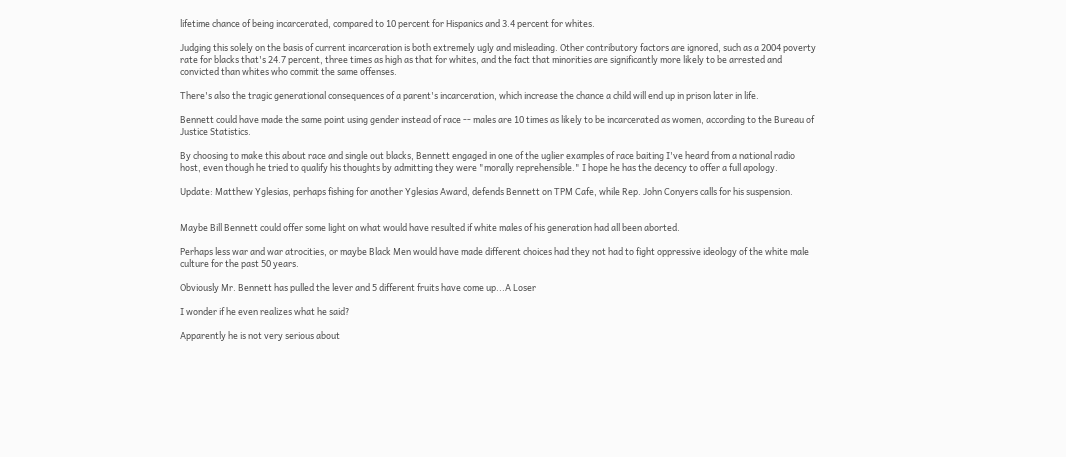lifetime chance of being incarcerated, compared to 10 percent for Hispanics and 3.4 percent for whites.

Judging this solely on the basis of current incarceration is both extremely ugly and misleading. Other contributory factors are ignored, such as a 2004 poverty rate for blacks that's 24.7 percent, three times as high as that for whites, and the fact that minorities are significantly more likely to be arrested and convicted than whites who commit the same offenses.

There's also the tragic generational consequences of a parent's incarceration, which increase the chance a child will end up in prison later in life.

Bennett could have made the same point using gender instead of race -- males are 10 times as likely to be incarcerated as women, according to the Bureau of Justice Statistics.

By choosing to make this about race and single out blacks, Bennett engaged in one of the uglier examples of race baiting I've heard from a national radio host, even though he tried to qualify his thoughts by admitting they were "morally reprehensible." I hope he has the decency to offer a full apology.

Update: Matthew Yglesias, perhaps fishing for another Yglesias Award, defends Bennett on TPM Cafe, while Rep. John Conyers calls for his suspension.


Maybe Bill Bennett could offer some light on what would have resulted if white males of his generation had all been aborted.

Perhaps less war and war atrocities, or maybe Black Men would have made different choices had they not had to fight oppressive ideology of the white male culture for the past 50 years.

Obviously Mr. Bennett has pulled the lever and 5 different fruits have come up...A Loser

I wonder if he even realizes what he said?

Apparently he is not very serious about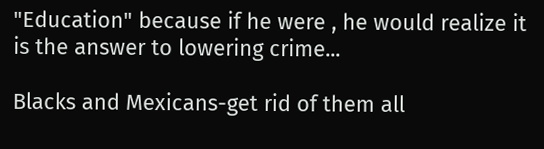"Education" because if he were , he would realize it is the answer to lowering crime...

Blacks and Mexicans-get rid of them all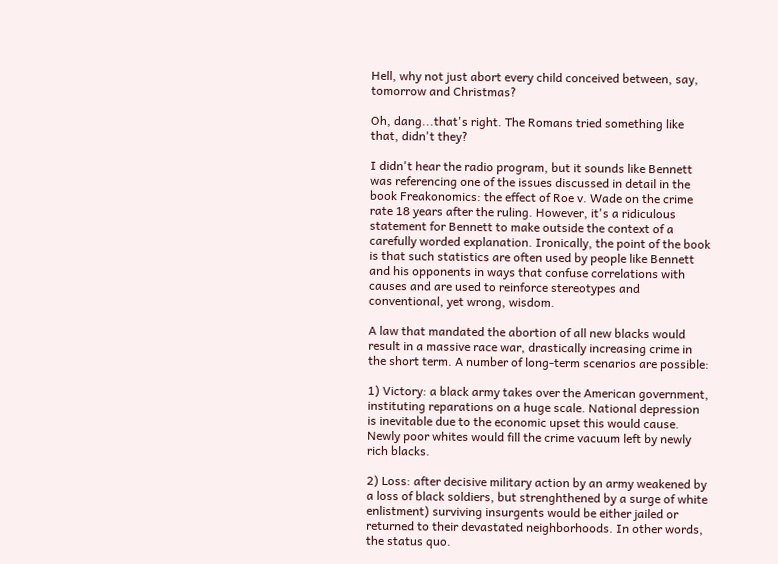Hell, why not just abort every child conceived between, say, tomorrow and Christmas?

Oh, dang...that's right. The Romans tried something like that, didn't they?

I didn't hear the radio program, but it sounds like Bennett was referencing one of the issues discussed in detail in the book Freakonomics: the effect of Roe v. Wade on the crime rate 18 years after the ruling. However, it's a ridiculous statement for Bennett to make outside the context of a carefully worded explanation. Ironically, the point of the book is that such statistics are often used by people like Bennett and his opponents in ways that confuse correlations with causes and are used to reinforce stereotypes and conventional, yet wrong, wisdom.

A law that mandated the abortion of all new blacks would result in a massive race war, drastically increasing crime in the short term. A number of long-term scenarios are possible:

1) Victory: a black army takes over the American government, instituting reparations on a huge scale. National depression is inevitable due to the economic upset this would cause. Newly poor whites would fill the crime vacuum left by newly rich blacks.

2) Loss: after decisive military action by an army weakened by a loss of black soldiers, but strenghthened by a surge of white enlistment) surviving insurgents would be either jailed or returned to their devastated neighborhoods. In other words, the status quo.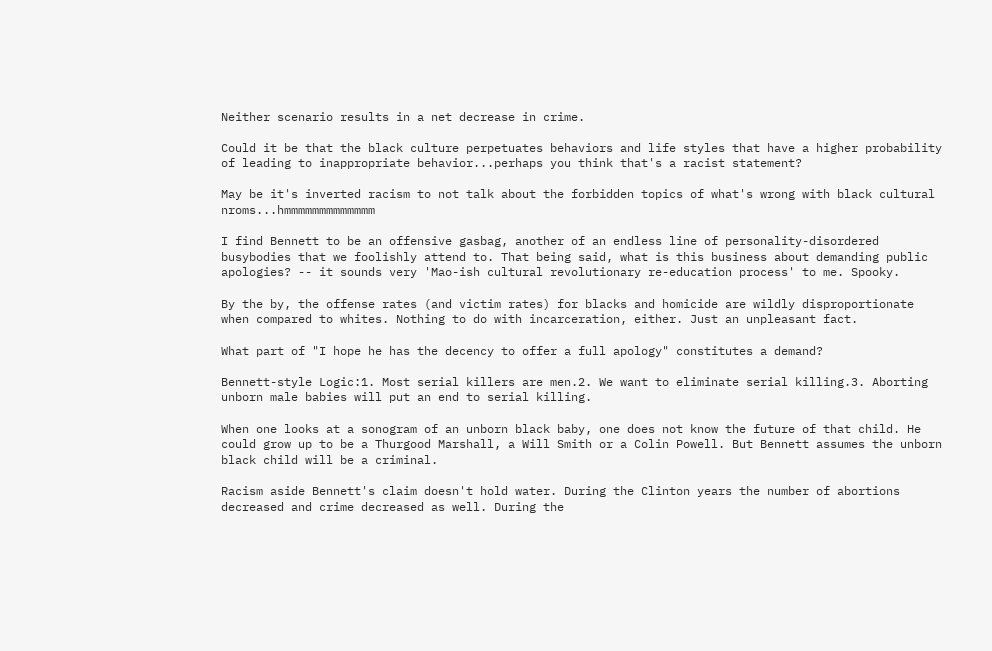Neither scenario results in a net decrease in crime.

Could it be that the black culture perpetuates behaviors and life styles that have a higher probability of leading to inappropriate behavior...perhaps you think that's a racist statement?

May be it's inverted racism to not talk about the forbidden topics of what's wrong with black cultural nroms...hmmmmmmmmmmmmm

I find Bennett to be an offensive gasbag, another of an endless line of personality-disordered busybodies that we foolishly attend to. That being said, what is this business about demanding public apologies? -- it sounds very 'Mao-ish cultural revolutionary re-education process' to me. Spooky.

By the by, the offense rates (and victim rates) for blacks and homicide are wildly disproportionate when compared to whites. Nothing to do with incarceration, either. Just an unpleasant fact.

What part of "I hope he has the decency to offer a full apology" constitutes a demand?

Bennett-style Logic:1. Most serial killers are men.2. We want to eliminate serial killing.3. Aborting unborn male babies will put an end to serial killing.

When one looks at a sonogram of an unborn black baby, one does not know the future of that child. He could grow up to be a Thurgood Marshall, a Will Smith or a Colin Powell. But Bennett assumes the unborn black child will be a criminal.

Racism aside Bennett's claim doesn't hold water. During the Clinton years the number of abortions decreased and crime decreased as well. During the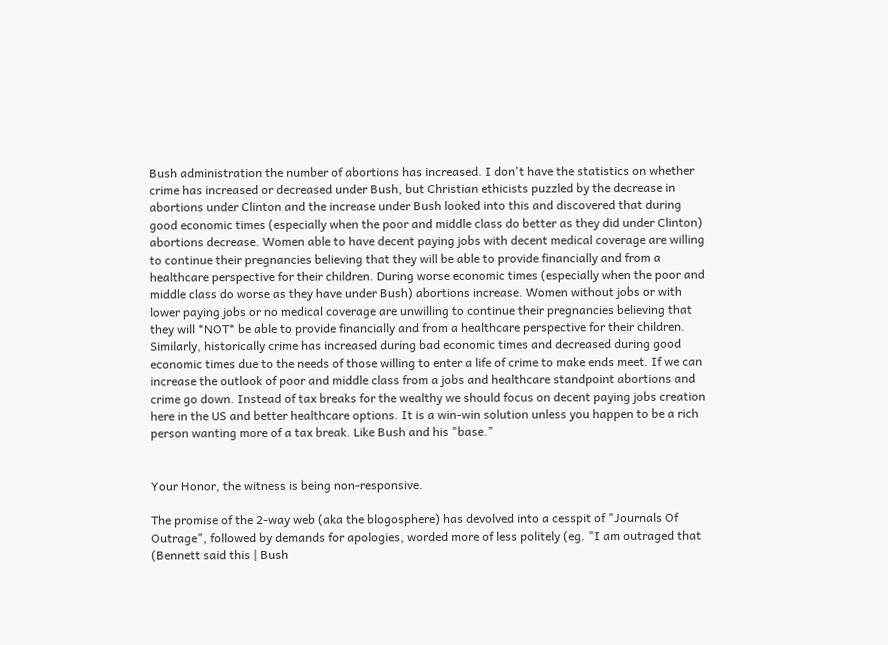Bush administration the number of abortions has increased. I don't have the statistics on whether crime has increased or decreased under Bush, but Christian ethicists puzzled by the decrease in abortions under Clinton and the increase under Bush looked into this and discovered that during good economic times (especially when the poor and middle class do better as they did under Clinton) abortions decrease. Women able to have decent paying jobs with decent medical coverage are willing to continue their pregnancies believing that they will be able to provide financially and from a healthcare perspective for their children. During worse economic times (especially when the poor and middle class do worse as they have under Bush) abortions increase. Women without jobs or with lower paying jobs or no medical coverage are unwilling to continue their pregnancies believing that they will *NOT* be able to provide financially and from a healthcare perspective for their children. Similarly, historically crime has increased during bad economic times and decreased during good economic times due to the needs of those willing to enter a life of crime to make ends meet. If we can increase the outlook of poor and middle class from a jobs and healthcare standpoint abortions and crime go down. Instead of tax breaks for the wealthy we should focus on decent paying jobs creation here in the US and better healthcare options. It is a win-win solution unless you happen to be a rich person wanting more of a tax break. Like Bush and his "base."


Your Honor, the witness is being non-responsive.

The promise of the 2-way web (aka the blogosphere) has devolved into a cesspit of "Journals Of Outrage", followed by demands for apologies, worded more of less politely (eg. "I am outraged that (Bennett said this | Bush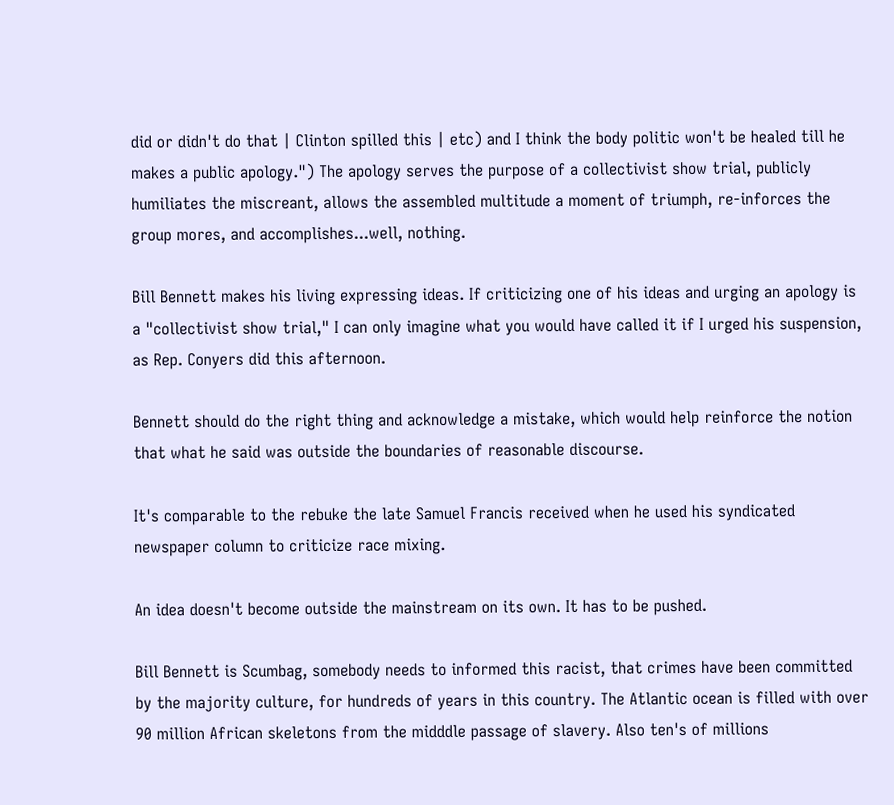did or didn't do that | Clinton spilled this | etc) and I think the body politic won't be healed till he makes a public apology.") The apology serves the purpose of a collectivist show trial, publicly humiliates the miscreant, allows the assembled multitude a moment of triumph, re-inforces the group mores, and accomplishes...well, nothing.

Bill Bennett makes his living expressing ideas. If criticizing one of his ideas and urging an apology is a "collectivist show trial," I can only imagine what you would have called it if I urged his suspension, as Rep. Conyers did this afternoon.

Bennett should do the right thing and acknowledge a mistake, which would help reinforce the notion that what he said was outside the boundaries of reasonable discourse.

It's comparable to the rebuke the late Samuel Francis received when he used his syndicated newspaper column to criticize race mixing.

An idea doesn't become outside the mainstream on its own. It has to be pushed.

Bill Bennett is Scumbag, somebody needs to informed this racist, that crimes have been committed by the majority culture, for hundreds of years in this country. The Atlantic ocean is filled with over 90 million African skeletons from the midddle passage of slavery. Also ten's of millions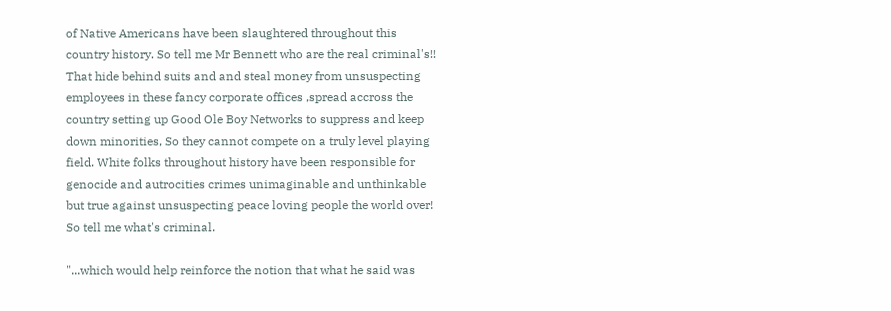of Native Americans have been slaughtered throughout this country history. So tell me Mr Bennett who are the real criminal's!! That hide behind suits and and steal money from unsuspecting employees in these fancy corporate offices ,spread accross the country setting up Good Ole Boy Networks to suppress and keep down minorities, So they cannot compete on a truly level playing field. White folks throughout history have been responsible for genocide and autrocities crimes unimaginable and unthinkable but true against unsuspecting peace loving people the world over! So tell me what's criminal.

"...which would help reinforce the notion that what he said was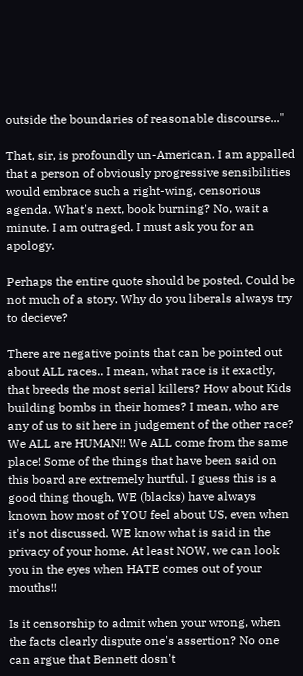outside the boundaries of reasonable discourse..."

That, sir, is profoundly un-American. I am appalled that a person of obviously progressive sensibilities would embrace such a right-wing, censorious agenda. What's next, book burning? No, wait a minute. I am outraged. I must ask you for an apology.

Perhaps the entire quote should be posted. Could be not much of a story. Why do you liberals always try to decieve?

There are negative points that can be pointed out about ALL races.. I mean, what race is it exactly, that breeds the most serial killers? How about Kids building bombs in their homes? I mean, who are any of us to sit here in judgement of the other race? We ALL are HUMAN!! We ALL come from the same place! Some of the things that have been said on this board are extremely hurtful. I guess this is a good thing though, WE (blacks) have always known how most of YOU feel about US, even when it's not discussed. WE know what is said in the privacy of your home. At least NOW, we can look you in the eyes when HATE comes out of your mouths!!

Is it censorship to admit when your wrong, when the facts clearly dispute one's assertion? No one can argue that Bennett dosn't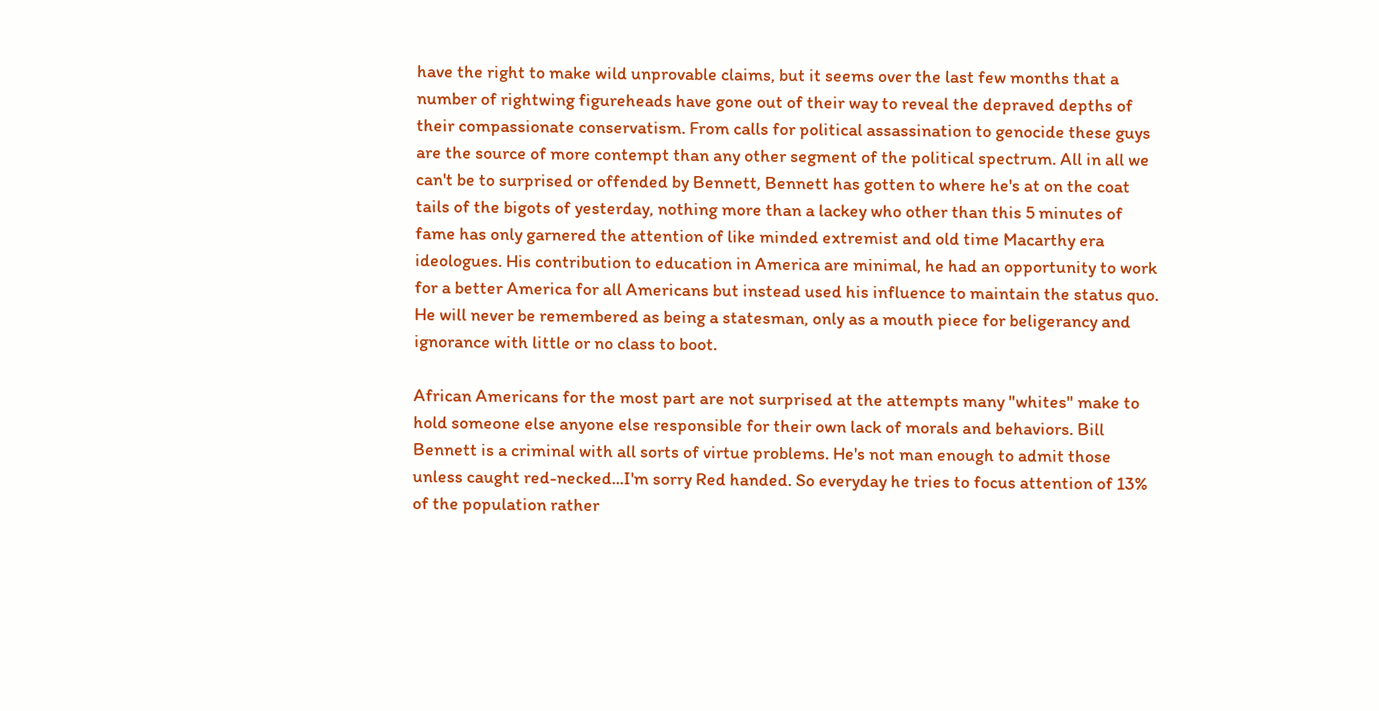have the right to make wild unprovable claims, but it seems over the last few months that a number of rightwing figureheads have gone out of their way to reveal the depraved depths of their compassionate conservatism. From calls for political assassination to genocide these guys are the source of more contempt than any other segment of the political spectrum. All in all we can't be to surprised or offended by Bennett, Bennett has gotten to where he's at on the coat tails of the bigots of yesterday, nothing more than a lackey who other than this 5 minutes of fame has only garnered the attention of like minded extremist and old time Macarthy era ideologues. His contribution to education in America are minimal, he had an opportunity to work for a better America for all Americans but instead used his influence to maintain the status quo. He will never be remembered as being a statesman, only as a mouth piece for beligerancy and ignorance with little or no class to boot.

African Americans for the most part are not surprised at the attempts many "whites" make to hold someone else anyone else responsible for their own lack of morals and behaviors. Bill Bennett is a criminal with all sorts of virtue problems. He's not man enough to admit those unless caught red-necked...I'm sorry Red handed. So everyday he tries to focus attention of 13% of the population rather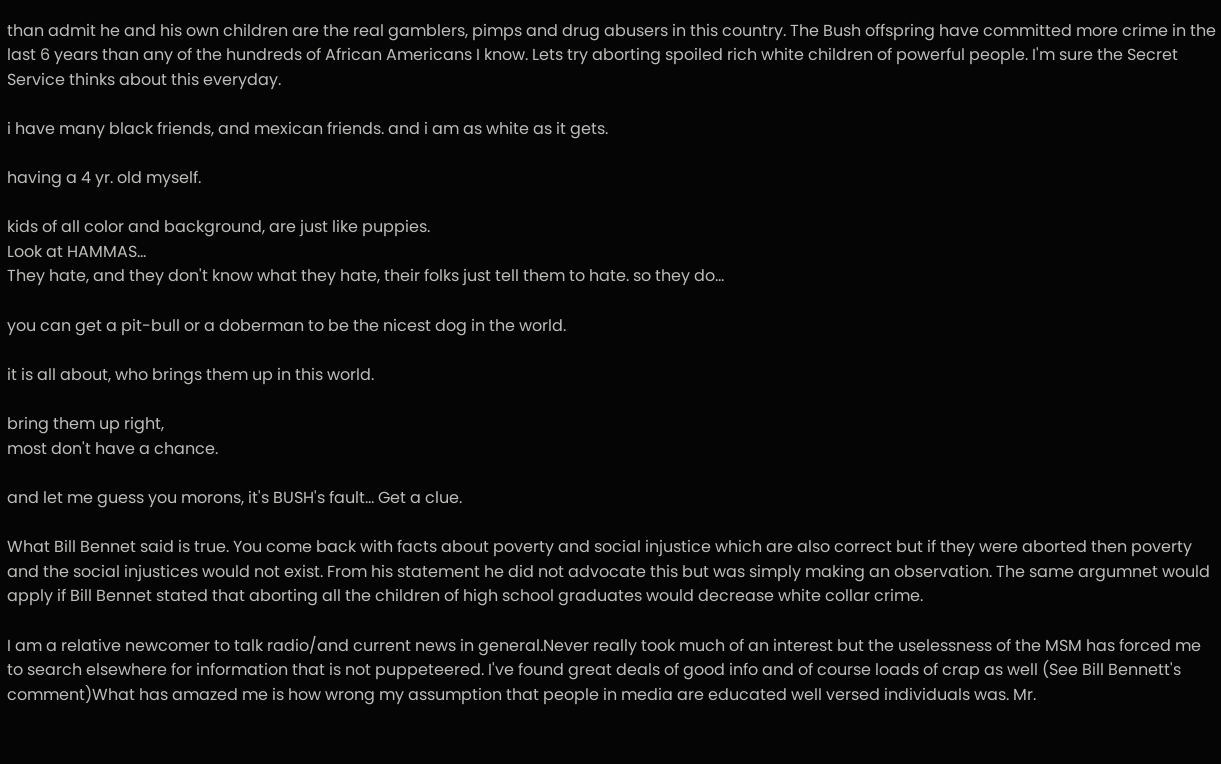than admit he and his own children are the real gamblers, pimps and drug abusers in this country. The Bush offspring have committed more crime in the last 6 years than any of the hundreds of African Americans I know. Lets try aborting spoiled rich white children of powerful people. I'm sure the Secret Service thinks about this everyday.

i have many black friends, and mexican friends. and i am as white as it gets.

having a 4 yr. old myself.

kids of all color and background, are just like puppies.
Look at HAMMAS...
They hate, and they don't know what they hate, their folks just tell them to hate. so they do...

you can get a pit-bull or a doberman to be the nicest dog in the world.

it is all about, who brings them up in this world.

bring them up right,
most don't have a chance.

and let me guess you morons, it's BUSH's fault... Get a clue.

What Bill Bennet said is true. You come back with facts about poverty and social injustice which are also correct but if they were aborted then poverty and the social injustices would not exist. From his statement he did not advocate this but was simply making an observation. The same argumnet would apply if Bill Bennet stated that aborting all the children of high school graduates would decrease white collar crime.

I am a relative newcomer to talk radio/and current news in general.Never really took much of an interest but the uselessness of the MSM has forced me to search elsewhere for information that is not puppeteered. I've found great deals of good info and of course loads of crap as well (See Bill Bennett's comment)What has amazed me is how wrong my assumption that people in media are educated well versed individuals was. Mr.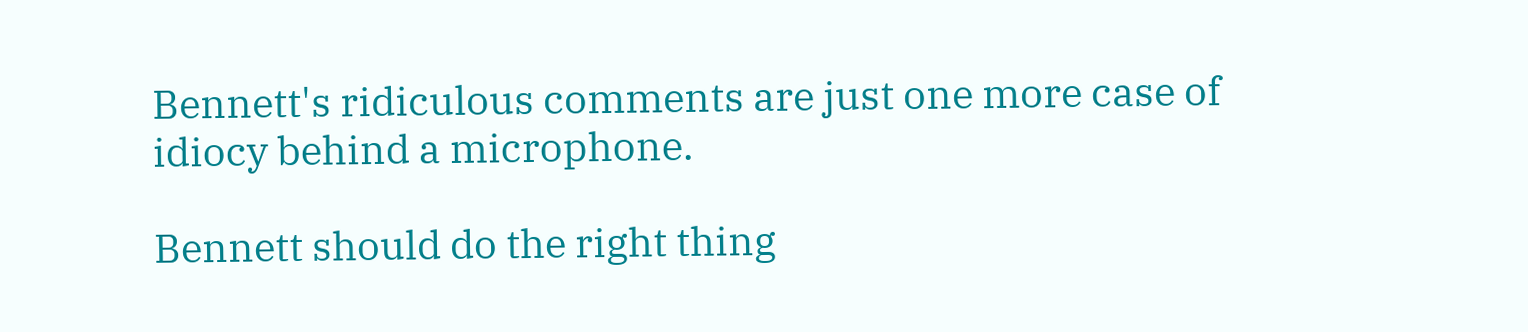Bennett's ridiculous comments are just one more case of idiocy behind a microphone.

Bennett should do the right thing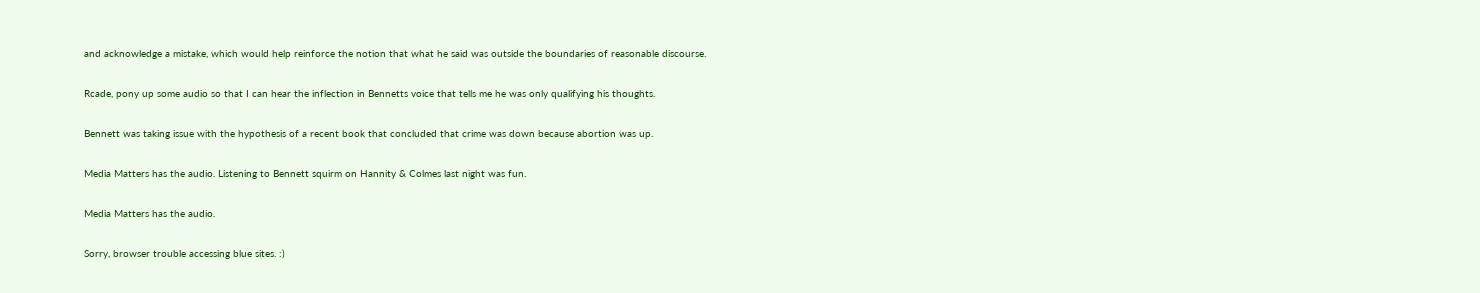and acknowledge a mistake, which would help reinforce the notion that what he said was outside the boundaries of reasonable discourse.

Rcade, pony up some audio so that I can hear the inflection in Bennetts voice that tells me he was only qualifying his thoughts.

Bennett was taking issue with the hypothesis of a recent book that concluded that crime was down because abortion was up.

Media Matters has the audio. Listening to Bennett squirm on Hannity & Colmes last night was fun.

Media Matters has the audio.

Sorry, browser trouble accessing blue sites. :)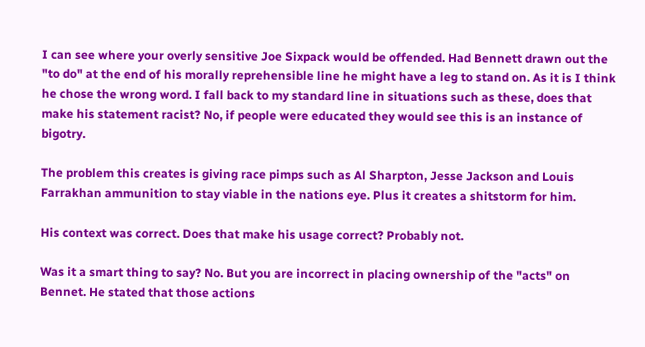I can see where your overly sensitive Joe Sixpack would be offended. Had Bennett drawn out the "to do" at the end of his morally reprehensible line he might have a leg to stand on. As it is I think he chose the wrong word. I fall back to my standard line in situations such as these, does that make his statement racist? No, if people were educated they would see this is an instance of bigotry.

The problem this creates is giving race pimps such as Al Sharpton, Jesse Jackson and Louis Farrakhan ammunition to stay viable in the nations eye. Plus it creates a shitstorm for him.

His context was correct. Does that make his usage correct? Probably not.

Was it a smart thing to say? No. But you are incorrect in placing ownership of the "acts" on Bennet. He stated that those actions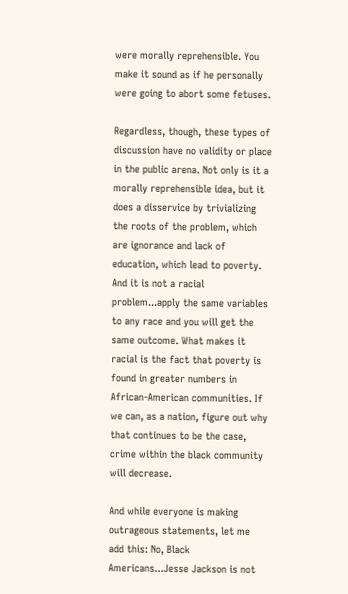were morally reprehensible. You make it sound as if he personally were going to abort some fetuses.

Regardless, though, these types of discussion have no validity or place in the public arena. Not only is it a morally reprehensible idea, but it does a disservice by trivializing the roots of the problem, which are ignorance and lack of education, which lead to poverty. And it is not a racial problem...apply the same variables to any race and you will get the same outcome. What makes it racial is the fact that poverty is found in greater numbers in African-American communities. If we can, as a nation, figure out why that continues to be the case, crime within the black community will decrease.

And while everyone is making outrageous statements, let me add this: No, Black Americans...Jesse Jackson is not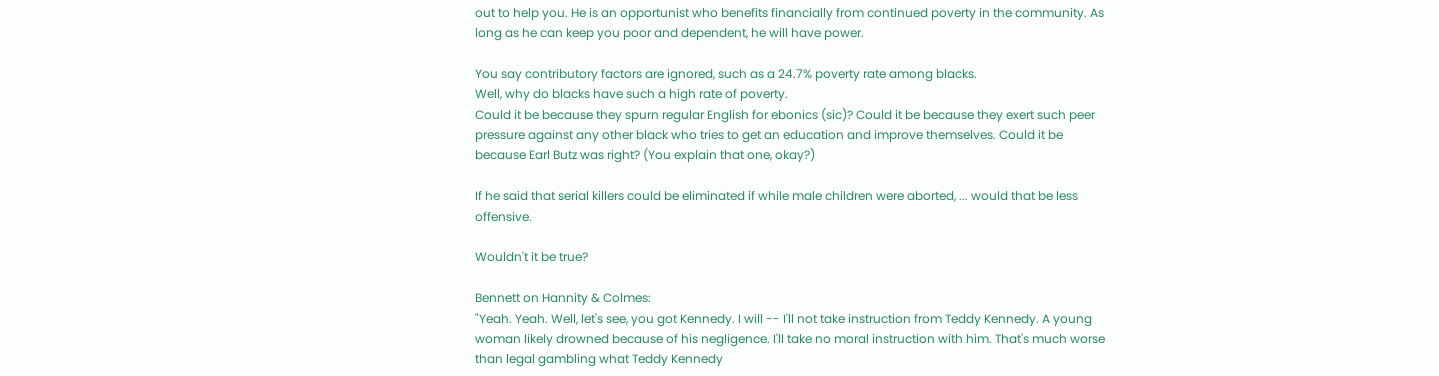out to help you. He is an opportunist who benefits financially from continued poverty in the community. As long as he can keep you poor and dependent, he will have power.

You say contributory factors are ignored, such as a 24.7% poverty rate among blacks.
Well, why do blacks have such a high rate of poverty.
Could it be because they spurn regular English for ebonics (sic)? Could it be because they exert such peer pressure against any other black who tries to get an education and improve themselves. Could it be because Earl Butz was right? (You explain that one, okay?)

If he said that serial killers could be eliminated if while male children were aborted, ... would that be less offensive.

Wouldn't it be true?

Bennett on Hannity & Colmes:
"Yeah. Yeah. Well, let's see, you got Kennedy. I will -- I'll not take instruction from Teddy Kennedy. A young woman likely drowned because of his negligence. I'll take no moral instruction with him. That's much worse than legal gambling what Teddy Kennedy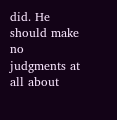did. He should make no judgments at all about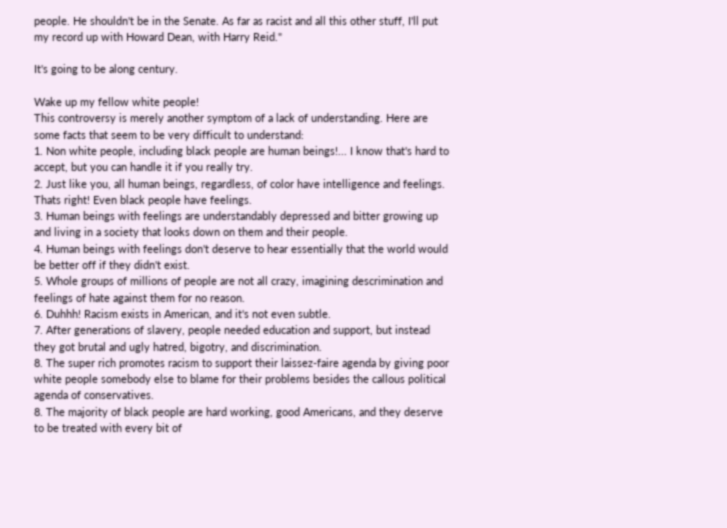people. He shouldn't be in the Senate. As far as racist and all this other stuff, I'll put my record up with Howard Dean, with Harry Reid."

It's going to be along century.

Wake up my fellow white people!
This controversy is merely another symptom of a lack of understanding. Here are some facts that seem to be very difficult to understand:
1. Non white people, including black people are human beings!... I know that's hard to accept, but you can handle it if you really try.
2. Just like you, all human beings, regardless, of color have intelligence and feelings. Thats right! Even black people have feelings.
3. Human beings with feelings are understandably depressed and bitter growing up and living in a society that looks down on them and their people.
4. Human beings with feelings don't deserve to hear essentially that the world would be better off if they didn't exist.
5. Whole groups of millions of people are not all crazy, imagining descrimination and feelings of hate against them for no reason.
6. Duhhh! Racism exists in American, and it's not even subtle.
7. After generations of slavery, people needed education and support, but instead they got brutal and ugly hatred, bigotry, and discrimination.
8. The super rich promotes racism to support their laissez-faire agenda by giving poor white people somebody else to blame for their problems besides the callous political agenda of conservatives.
8. The majority of black people are hard working, good Americans, and they deserve to be treated with every bit of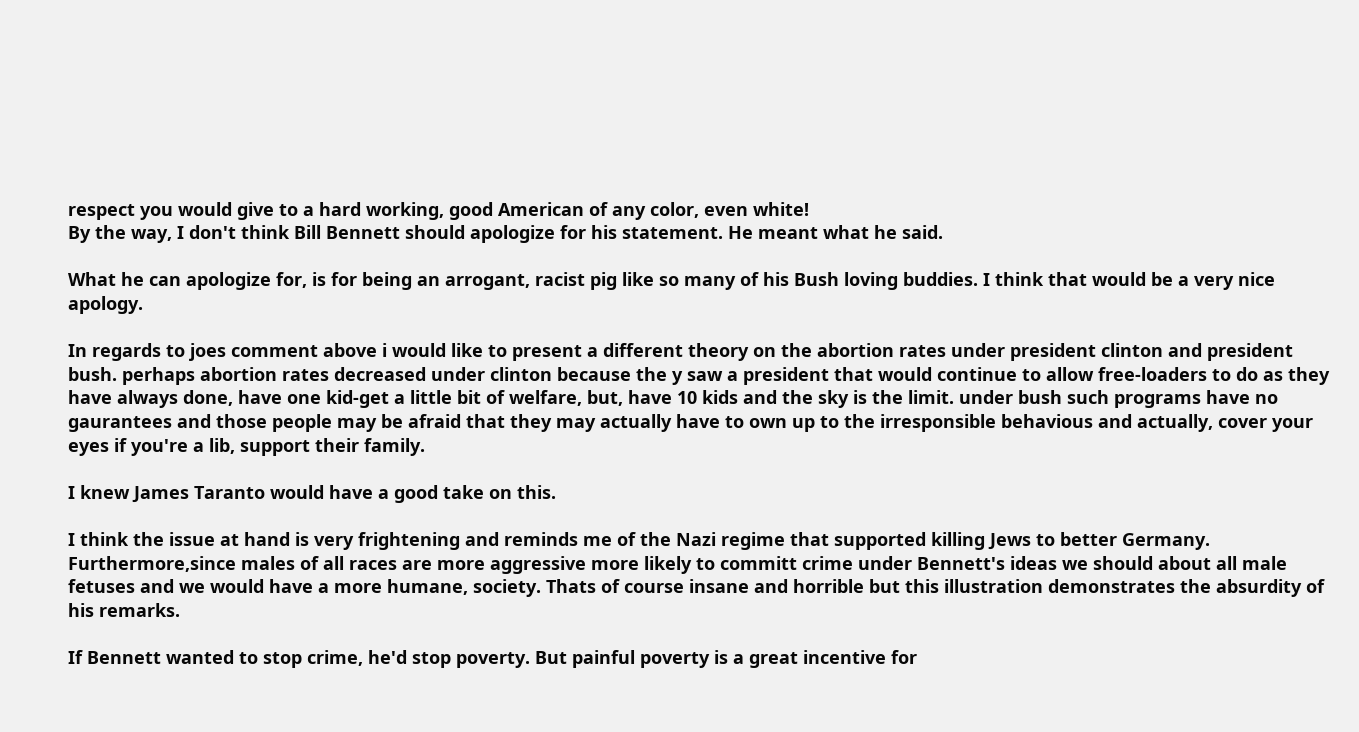respect you would give to a hard working, good American of any color, even white!
By the way, I don't think Bill Bennett should apologize for his statement. He meant what he said.

What he can apologize for, is for being an arrogant, racist pig like so many of his Bush loving buddies. I think that would be a very nice apology.

In regards to joes comment above i would like to present a different theory on the abortion rates under president clinton and president bush. perhaps abortion rates decreased under clinton because the y saw a president that would continue to allow free-loaders to do as they have always done, have one kid-get a little bit of welfare, but, have 10 kids and the sky is the limit. under bush such programs have no gaurantees and those people may be afraid that they may actually have to own up to the irresponsible behavious and actually, cover your eyes if you're a lib, support their family.

I knew James Taranto would have a good take on this.

I think the issue at hand is very frightening and reminds me of the Nazi regime that supported killing Jews to better Germany. Furthermore,since males of all races are more aggressive more likely to committ crime under Bennett's ideas we should about all male fetuses and we would have a more humane, society. Thats of course insane and horrible but this illustration demonstrates the absurdity of his remarks.

If Bennett wanted to stop crime, he'd stop poverty. But painful poverty is a great incentive for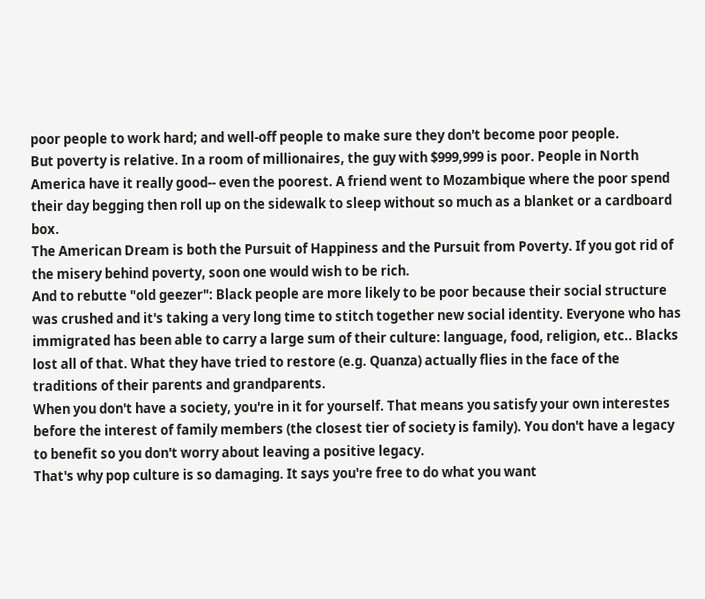poor people to work hard; and well-off people to make sure they don't become poor people.
But poverty is relative. In a room of millionaires, the guy with $999,999 is poor. People in North America have it really good-- even the poorest. A friend went to Mozambique where the poor spend their day begging then roll up on the sidewalk to sleep without so much as a blanket or a cardboard box.
The American Dream is both the Pursuit of Happiness and the Pursuit from Poverty. If you got rid of the misery behind poverty, soon one would wish to be rich.
And to rebutte "old geezer": Black people are more likely to be poor because their social structure was crushed and it's taking a very long time to stitch together new social identity. Everyone who has immigrated has been able to carry a large sum of their culture: language, food, religion, etc.. Blacks lost all of that. What they have tried to restore (e.g. Quanza) actually flies in the face of the traditions of their parents and grandparents.
When you don't have a society, you're in it for yourself. That means you satisfy your own interestes before the interest of family members (the closest tier of society is family). You don't have a legacy to benefit so you don't worry about leaving a positive legacy.
That's why pop culture is so damaging. It says you're free to do what you want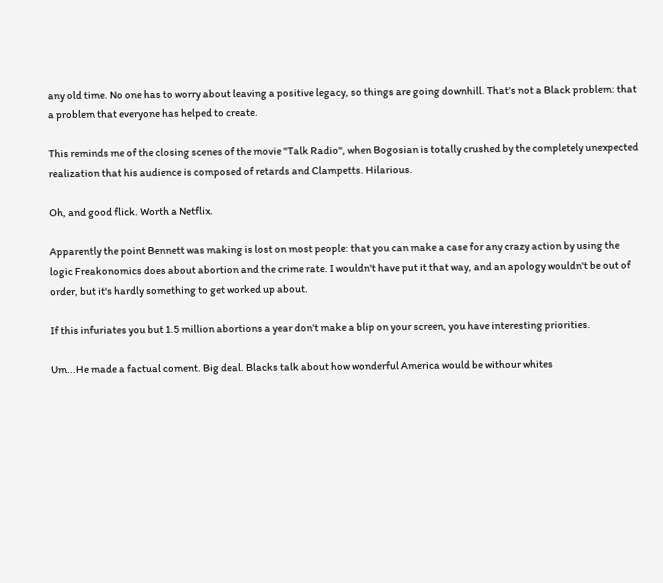any old time. No one has to worry about leaving a positive legacy, so things are going downhill. That's not a Black problem: that a problem that everyone has helped to create.

This reminds me of the closing scenes of the movie "Talk Radio", when Bogosian is totally crushed by the completely unexpected realization that his audience is composed of retards and Clampetts. Hilarious.

Oh, and good flick. Worth a Netflix.

Apparently the point Bennett was making is lost on most people: that you can make a case for any crazy action by using the logic Freakonomics does about abortion and the crime rate. I wouldn't have put it that way, and an apology wouldn't be out of order, but it's hardly something to get worked up about.

If this infuriates you but 1.5 million abortions a year don't make a blip on your screen, you have interesting priorities.

Um...He made a factual coment. Big deal. Blacks talk about how wonderful America would be withour whites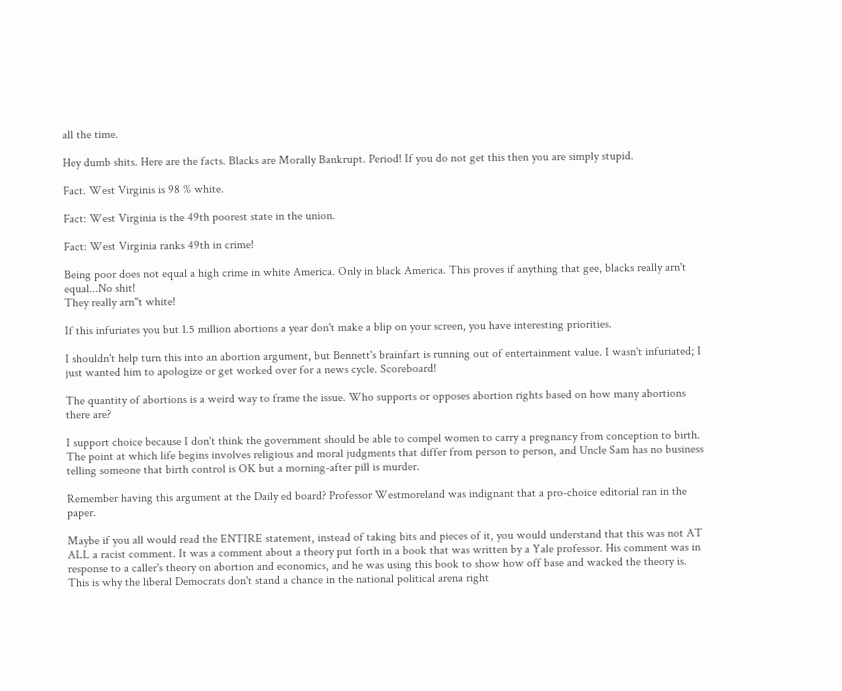all the time.

Hey dumb shits. Here are the facts. Blacks are Morally Bankrupt. Period! If you do not get this then you are simply stupid.

Fact. West Virginis is 98 % white.

Fact: West Virginia is the 49th poorest state in the union.

Fact: West Virginia ranks 49th in crime!

Being poor does not equal a high crime in white America. Only in black America. This proves if anything that gee, blacks really arn't equal...No shit!
They really arn''t white!

If this infuriates you but 1.5 million abortions a year don't make a blip on your screen, you have interesting priorities.

I shouldn't help turn this into an abortion argument, but Bennett's brainfart is running out of entertainment value. I wasn't infuriated; I just wanted him to apologize or get worked over for a news cycle. Scoreboard!

The quantity of abortions is a weird way to frame the issue. Who supports or opposes abortion rights based on how many abortions there are?

I support choice because I don't think the government should be able to compel women to carry a pregnancy from conception to birth. The point at which life begins involves religious and moral judgments that differ from person to person, and Uncle Sam has no business telling someone that birth control is OK but a morning-after pill is murder.

Remember having this argument at the Daily ed board? Professor Westmoreland was indignant that a pro-choice editorial ran in the paper.

Maybe if you all would read the ENTIRE statement, instead of taking bits and pieces of it, you would understand that this was not AT ALL a racist comment. It was a comment about a theory put forth in a book that was written by a Yale professor. His comment was in response to a caller's theory on abortion and economics, and he was using this book to show how off base and wacked the theory is. This is why the liberal Democrats don't stand a chance in the national political arena right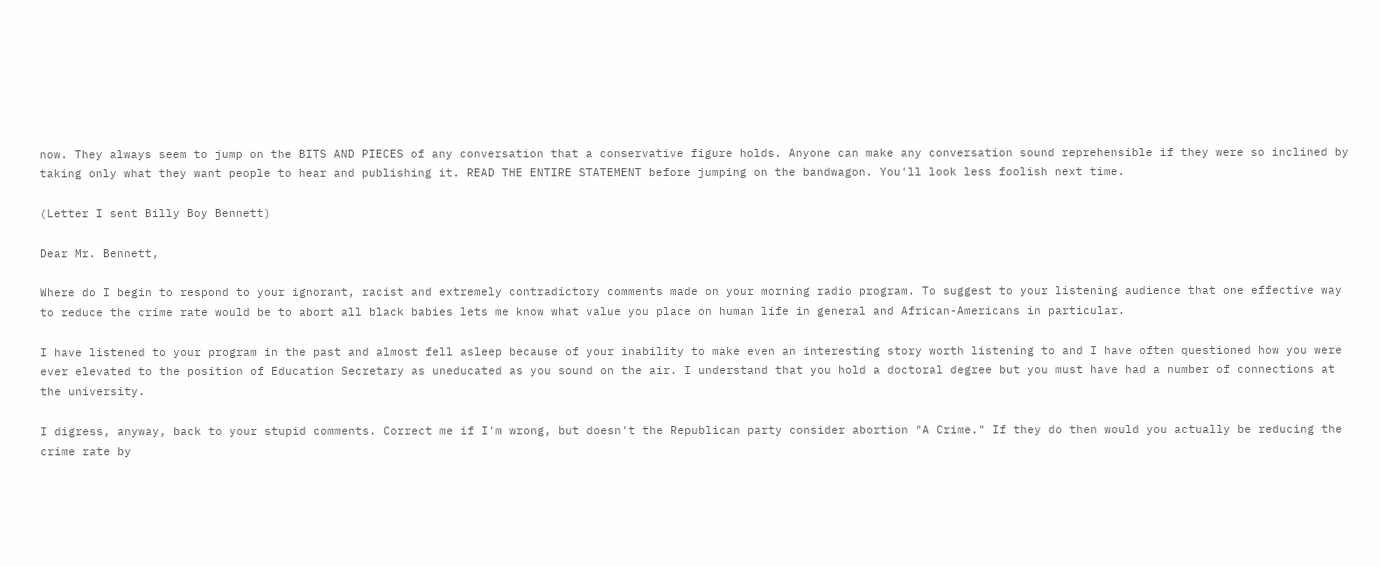now. They always seem to jump on the BITS AND PIECES of any conversation that a conservative figure holds. Anyone can make any conversation sound reprehensible if they were so inclined by taking only what they want people to hear and publishing it. READ THE ENTIRE STATEMENT before jumping on the bandwagon. You'll look less foolish next time.

(Letter I sent Billy Boy Bennett)

Dear Mr. Bennett,

Where do I begin to respond to your ignorant, racist and extremely contradictory comments made on your morning radio program. To suggest to your listening audience that one effective way to reduce the crime rate would be to abort all black babies lets me know what value you place on human life in general and African-Americans in particular.

I have listened to your program in the past and almost fell asleep because of your inability to make even an interesting story worth listening to and I have often questioned how you were ever elevated to the position of Education Secretary as uneducated as you sound on the air. I understand that you hold a doctoral degree but you must have had a number of connections at the university.

I digress, anyway, back to your stupid comments. Correct me if I'm wrong, but doesn't the Republican party consider abortion "A Crime." If they do then would you actually be reducing the crime rate by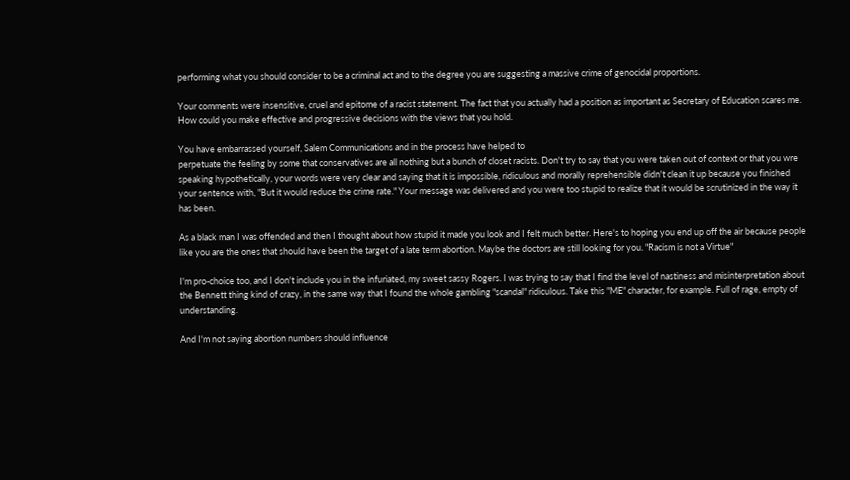performing what you should consider to be a criminal act and to the degree you are suggesting a massive crime of genocidal proportions.

Your comments were insensitive, cruel and epitome of a racist statement. The fact that you actually had a position as important as Secretary of Education scares me. How could you make effective and progressive decisions with the views that you hold.

You have embarrassed yourself, Salem Communications and in the process have helped to
perpetuate the feeling by some that conservatives are all nothing but a bunch of closet racists. Don't try to say that you were taken out of context or that you wre speaking hypothetically, your words were very clear and saying that it is impossible, ridiculous and morally reprehensible didn't clean it up because you finished your sentence with, "But it would reduce the crime rate." Your message was delivered and you were too stupid to realize that it would be scrutinized in the way it has been.

As a black man I was offended and then I thought about how stupid it made you look and I felt much better. Here's to hoping you end up off the air because people like you are the ones that should have been the target of a late term abortion. Maybe the doctors are still looking for you. "Racism is not a Virtue"

I'm pro-choice too, and I don't include you in the infuriated, my sweet sassy Rogers. I was trying to say that I find the level of nastiness and misinterpretation about the Bennett thing kind of crazy, in the same way that I found the whole gambling "scandal" ridiculous. Take this "ME" character, for example. Full of rage, empty of understanding.

And I'm not saying abortion numbers should influence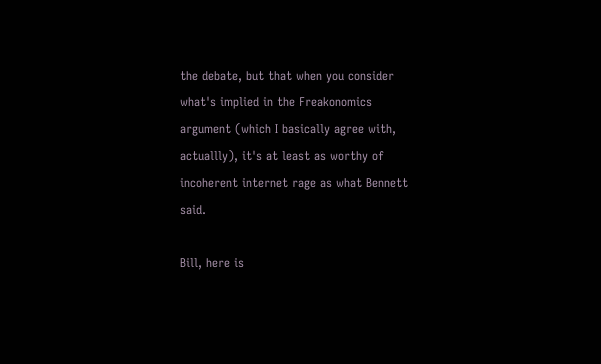the debate, but that when you consider what's implied in the Freakonomics argument (which I basically agree with, actuallly), it's at least as worthy of incoherent internet rage as what Bennett said.

Bill, here is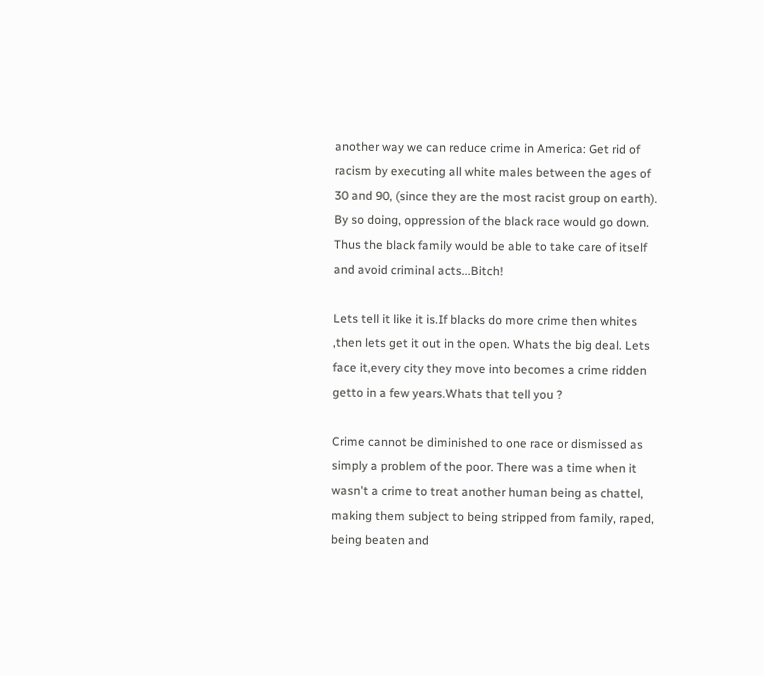another way we can reduce crime in America: Get rid of racism by executing all white males between the ages of 30 and 90, (since they are the most racist group on earth). By so doing, oppression of the black race would go down. Thus the black family would be able to take care of itself and avoid criminal acts...Bitch!

Lets tell it like it is.If blacks do more crime then whites ,then lets get it out in the open. Whats the big deal. Lets face it,every city they move into becomes a crime ridden getto in a few years.Whats that tell you ?

Crime cannot be diminished to one race or dismissed as simply a problem of the poor. There was a time when it wasn't a crime to treat another human being as chattel, making them subject to being stripped from family, raped, being beaten and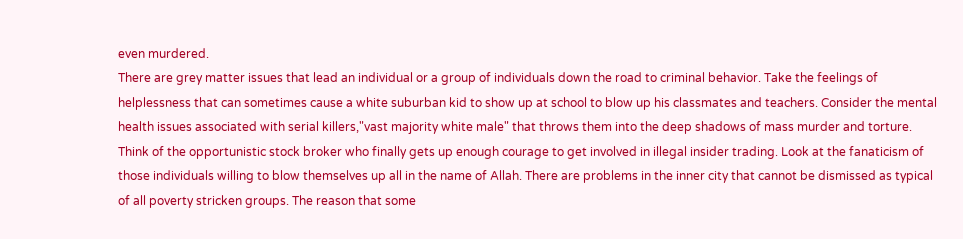even murdered.
There are grey matter issues that lead an individual or a group of individuals down the road to criminal behavior. Take the feelings of helplessness that can sometimes cause a white suburban kid to show up at school to blow up his classmates and teachers. Consider the mental health issues associated with serial killers,"vast majority white male" that throws them into the deep shadows of mass murder and torture. Think of the opportunistic stock broker who finally gets up enough courage to get involved in illegal insider trading. Look at the fanaticism of those individuals willing to blow themselves up all in the name of Allah. There are problems in the inner city that cannot be dismissed as typical of all poverty stricken groups. The reason that some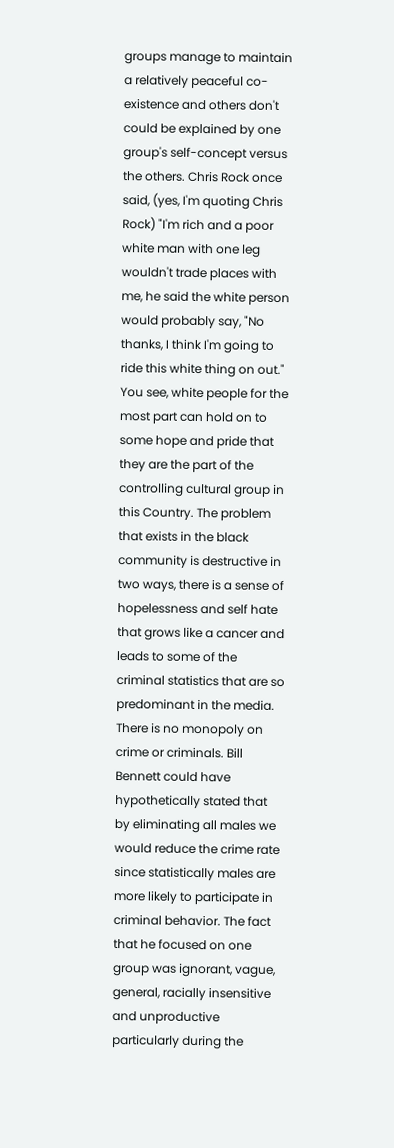groups manage to maintain a relatively peaceful co-existence and others don't could be explained by one group's self-concept versus the others. Chris Rock once said, (yes, I'm quoting Chris Rock) "I'm rich and a poor white man with one leg wouldn't trade places with me, he said the white person would probably say, "No thanks, I think I'm going to ride this white thing on out." You see, white people for the most part can hold on to some hope and pride that they are the part of the controlling cultural group in this Country. The problem that exists in the black community is destructive in two ways, there is a sense of hopelessness and self hate that grows like a cancer and leads to some of the criminal statistics that are so predominant in the media. There is no monopoly on crime or criminals. Bill Bennett could have hypothetically stated that by eliminating all males we would reduce the crime rate since statistically males are more likely to participate in criminal behavior. The fact that he focused on one group was ignorant, vague, general, racially insensitive and unproductive particularly during the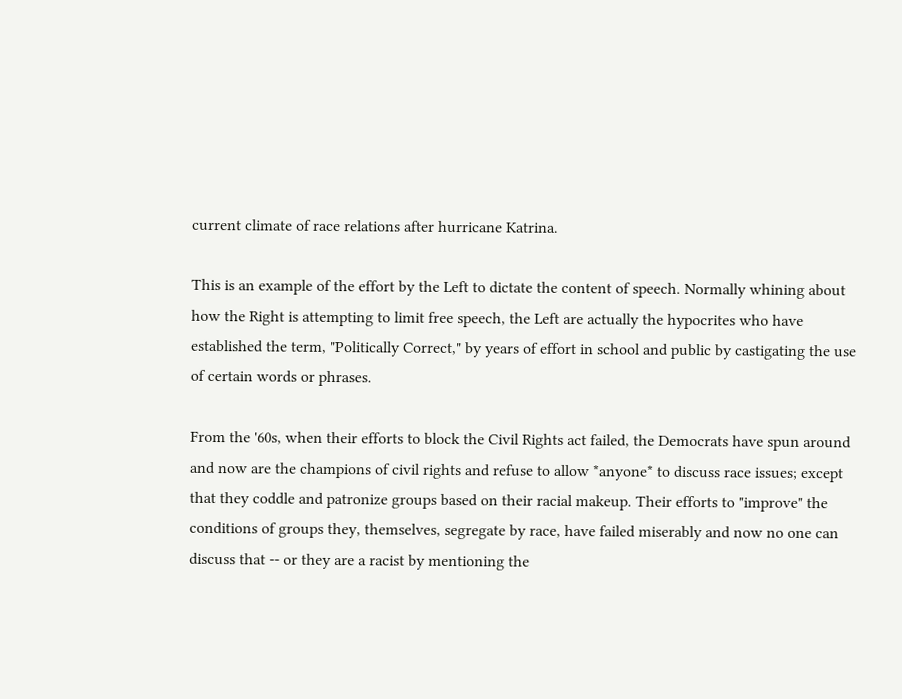current climate of race relations after hurricane Katrina.

This is an example of the effort by the Left to dictate the content of speech. Normally whining about how the Right is attempting to limit free speech, the Left are actually the hypocrites who have established the term, "Politically Correct," by years of effort in school and public by castigating the use of certain words or phrases.

From the '60s, when their efforts to block the Civil Rights act failed, the Democrats have spun around and now are the champions of civil rights and refuse to allow *anyone* to discuss race issues; except that they coddle and patronize groups based on their racial makeup. Their efforts to "improve" the conditions of groups they, themselves, segregate by race, have failed miserably and now no one can discuss that -- or they are a racist by mentioning the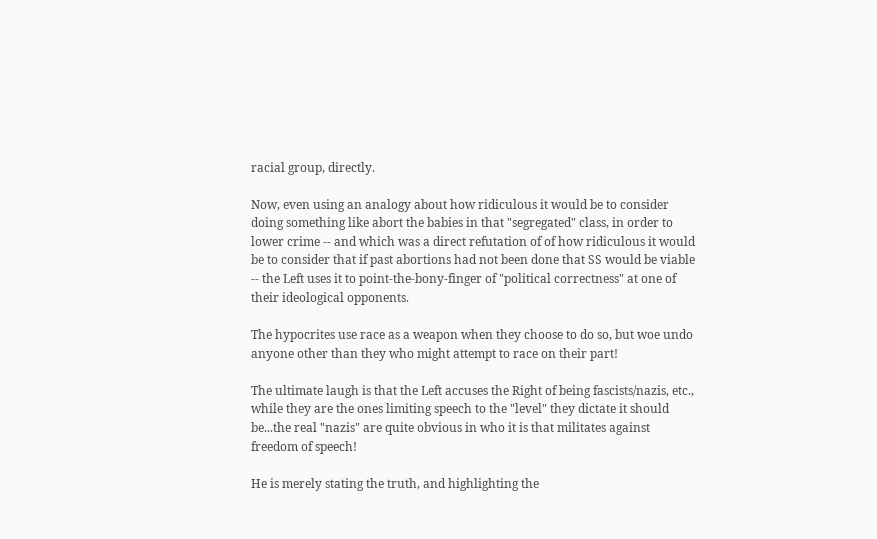racial group, directly.

Now, even using an analogy about how ridiculous it would be to consider doing something like abort the babies in that "segregated" class, in order to lower crime -- and which was a direct refutation of of how ridiculous it would be to consider that if past abortions had not been done that SS would be viable -- the Left uses it to point-the-bony-finger of "political correctness" at one of their ideological opponents.

The hypocrites use race as a weapon when they choose to do so, but woe undo anyone other than they who might attempt to race on their part!

The ultimate laugh is that the Left accuses the Right of being fascists/nazis, etc., while they are the ones limiting speech to the "level" they dictate it should be...the real "nazis" are quite obvious in who it is that militates against freedom of speech!

He is merely stating the truth, and highlighting the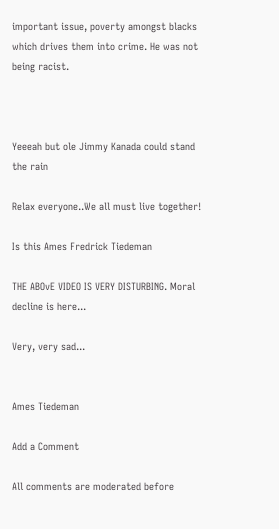important issue, poverty amongst blacks which drives them into crime. He was not being racist.



Yeeeah but ole Jimmy Kanada could stand the rain

Relax everyone..We all must live together!

Is this Ames Fredrick Tiedeman

THE ABOvE VIDEO IS VERY DISTURBING. Moral decline is here...

Very, very sad...


Ames Tiedeman

Add a Comment

All comments are moderated before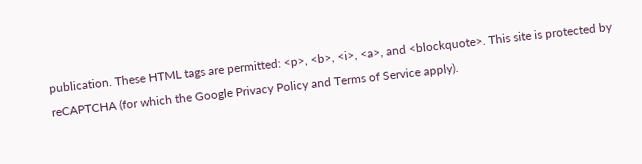publication. These HTML tags are permitted: <p>, <b>, <i>, <a>, and <blockquote>. This site is protected by reCAPTCHA (for which the Google Privacy Policy and Terms of Service apply).